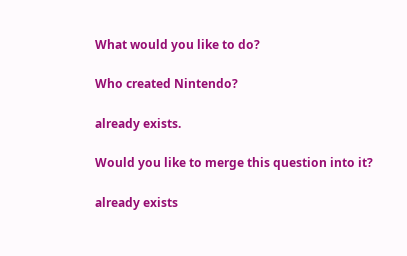What would you like to do?

Who created Nintendo?

already exists.

Would you like to merge this question into it?

already exists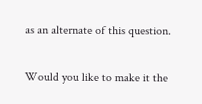as an alternate of this question.

Would you like to make it the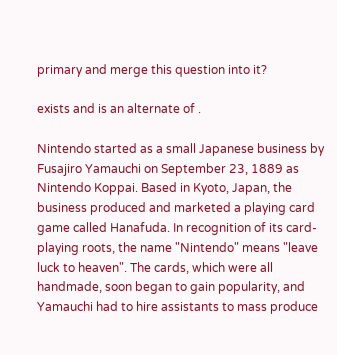primary and merge this question into it?

exists and is an alternate of .

Nintendo started as a small Japanese business by Fusajiro Yamauchi on September 23, 1889 as Nintendo Koppai. Based in Kyoto, Japan, the business produced and marketed a playing card game called Hanafuda. In recognition of its card-playing roots, the name "Nintendo" means "leave luck to heaven". The cards, which were all handmade, soon began to gain popularity, and Yamauchi had to hire assistants to mass produce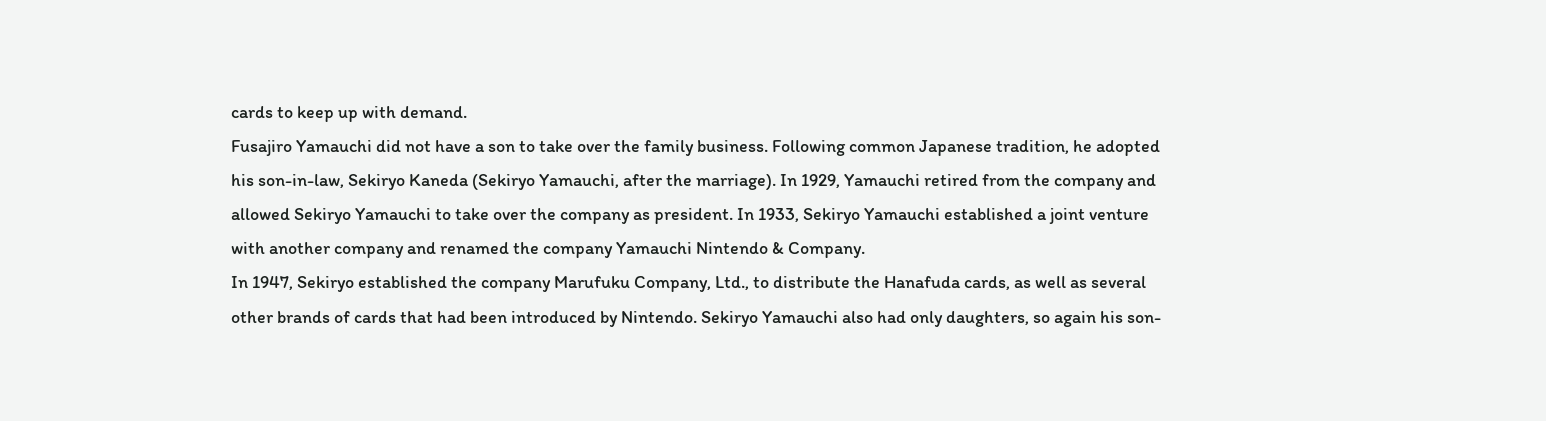cards to keep up with demand.
Fusajiro Yamauchi did not have a son to take over the family business. Following common Japanese tradition, he adopted his son-in-law, Sekiryo Kaneda (Sekiryo Yamauchi, after the marriage). In 1929, Yamauchi retired from the company and allowed Sekiryo Yamauchi to take over the company as president. In 1933, Sekiryo Yamauchi established a joint venture with another company and renamed the company Yamauchi Nintendo & Company.
In 1947, Sekiryo established the company Marufuku Company, Ltd., to distribute the Hanafuda cards, as well as several other brands of cards that had been introduced by Nintendo. Sekiryo Yamauchi also had only daughters, so again his son-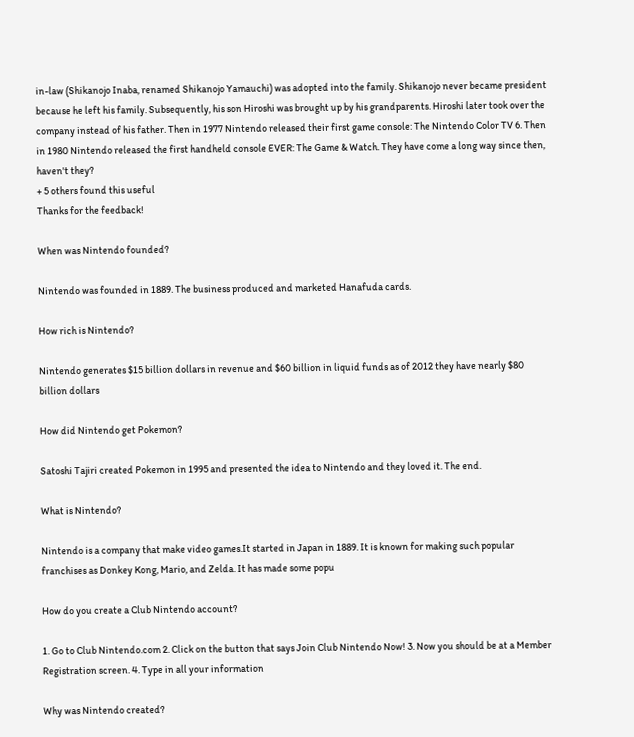in-law (Shikanojo Inaba, renamed Shikanojo Yamauchi) was adopted into the family. Shikanojo never became president because he left his family. Subsequently, his son Hiroshi was brought up by his grandparents. Hiroshi later took over the company instead of his father. Then in 1977 Nintendo released their first game console: The Nintendo Color TV 6. Then in 1980 Nintendo released the first handheld console EVER: The Game & Watch. They have come a long way since then, haven't they?
+ 5 others found this useful
Thanks for the feedback!

When was Nintendo founded?

Nintendo was founded in 1889. The business produced and marketed Hanafuda cards.

How rich is Nintendo?

Nintendo generates $15 billion dollars in revenue and $60 billion in liquid funds as of 2012 they have nearly $80 billion dollars

How did Nintendo get Pokemon?

Satoshi Tajiri created Pokemon in 1995 and presented the idea to Nintendo and they loved it. The end.

What is Nintendo?

Nintendo is a company that make video games.It started in Japan in 1889. It is known for making such popular franchises as Donkey Kong, Mario, and Zelda. It has made some popu

How do you create a Club Nintendo account?

1. Go to Club Nintendo.com 2. Click on the button that says Join Club Nintendo Now! 3. Now you should be at a Member Registration screen. 4. Type in all your information

Why was Nintendo created?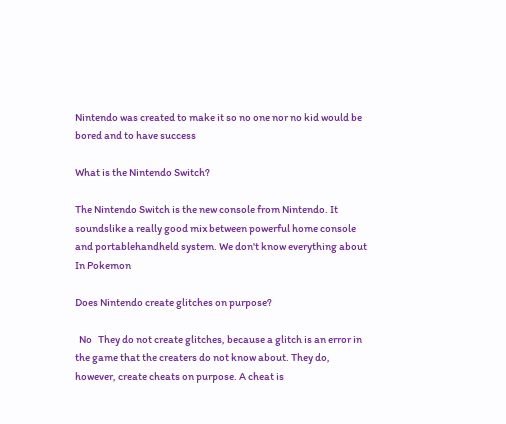Nintendo was created to make it so no one nor no kid would be bored and to have success

What is the Nintendo Switch?

The Nintendo Switch is the new console from Nintendo. It soundslike a really good mix between powerful home console and portablehandheld system. We don't know everything about
In Pokemon

Does Nintendo create glitches on purpose?

  No   They do not create glitches, because a glitch is an error in the game that the creaters do not know about. They do, however, create cheats on purpose. A cheat is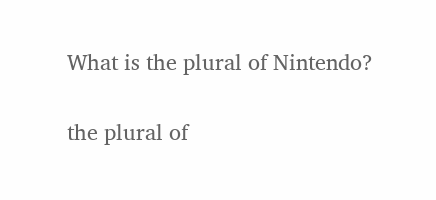What is the plural of Nintendo?

the plural of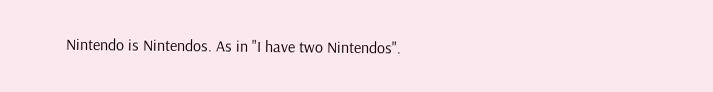Nintendo is Nintendos. As in "I have two Nintendos".